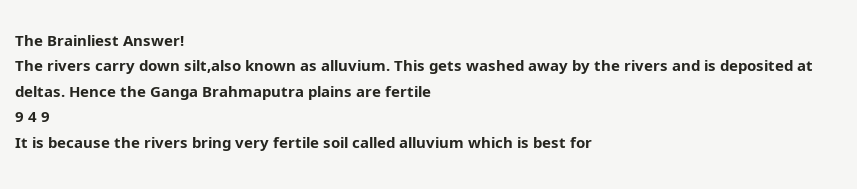The Brainliest Answer!
The rivers carry down silt,also known as alluvium. This gets washed away by the rivers and is deposited at deltas. Hence the Ganga Brahmaputra plains are fertile
9 4 9
It is because the rivers bring very fertile soil called alluvium which is best for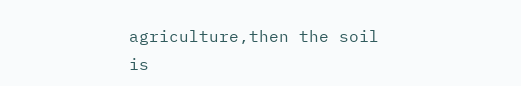agriculture,then the soil
is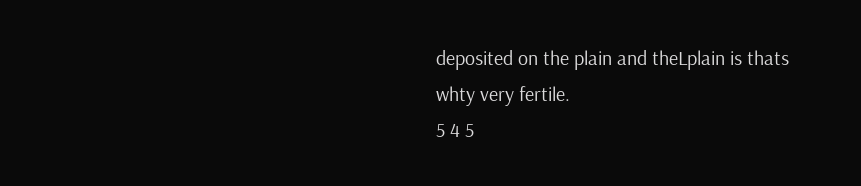deposited on the plain and theLplain is thats whty very fertile.
5 4 5